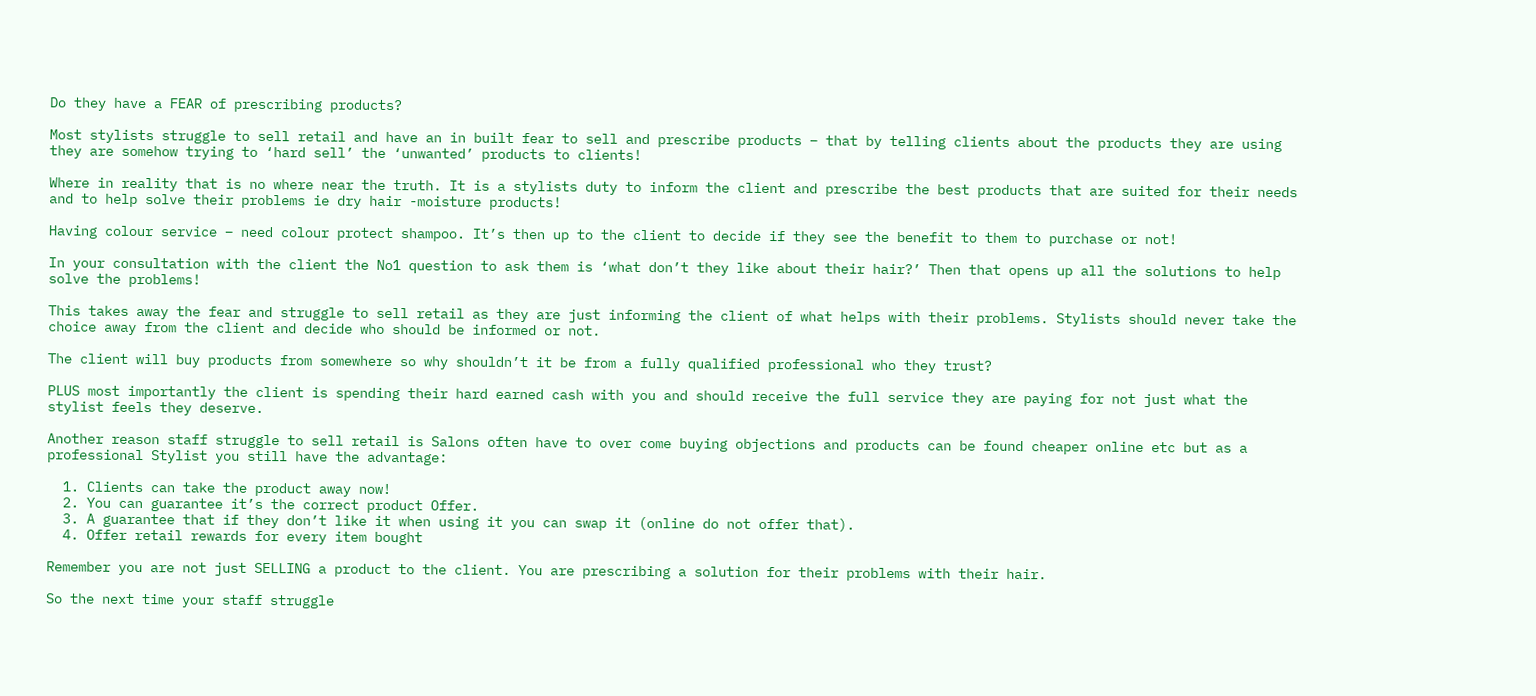Do they have a FEAR of prescribing products?

Most stylists struggle to sell retail and have an in built fear to sell and prescribe products – that by telling clients about the products they are using they are somehow trying to ‘hard sell’ the ‘unwanted’ products to clients!

Where in reality that is no where near the truth. It is a stylists duty to inform the client and prescribe the best products that are suited for their needs and to help solve their problems ie dry hair -moisture products!

Having colour service – need colour protect shampoo. It’s then up to the client to decide if they see the benefit to them to purchase or not!

In your consultation with the client the No1 question to ask them is ‘what don’t they like about their hair?’ Then that opens up all the solutions to help solve the problems!

This takes away the fear and struggle to sell retail as they are just informing the client of what helps with their problems. Stylists should never take the choice away from the client and decide who should be informed or not.

The client will buy products from somewhere so why shouldn’t it be from a fully qualified professional who they trust?

PLUS most importantly the client is spending their hard earned cash with you and should receive the full service they are paying for not just what the stylist feels they deserve.

Another reason staff struggle to sell retail is Salons often have to over come buying objections and products can be found cheaper online etc but as a professional Stylist you still have the advantage:

  1. Clients can take the product away now!
  2. You can guarantee it’s the correct product Offer.
  3. A guarantee that if they don’t like it when using it you can swap it (online do not offer that).
  4. Offer retail rewards for every item bought

Remember you are not just SELLING a product to the client. You are prescribing a solution for their problems with their hair.

So the next time your staff struggle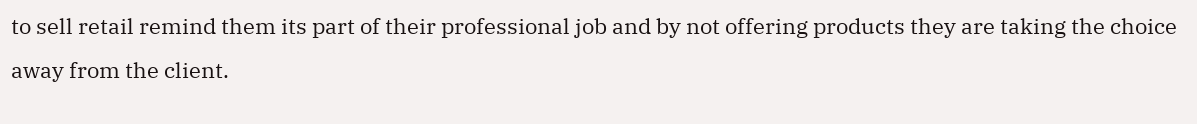to sell retail remind them its part of their professional job and by not offering products they are taking the choice away from the client.